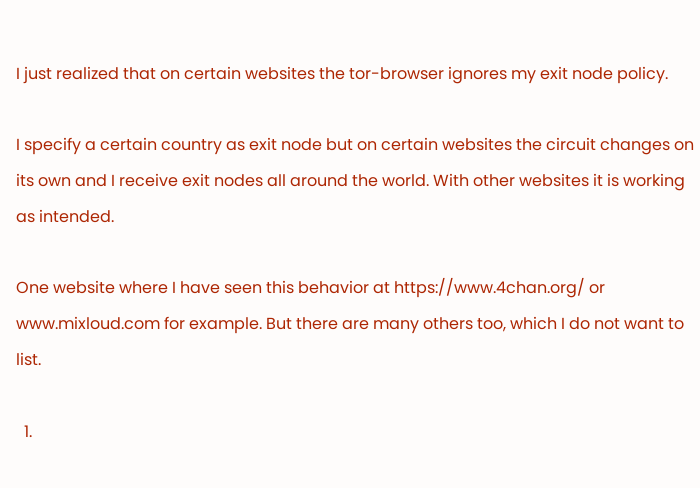I just realized that on certain websites the tor-browser ignores my exit node policy.

I specify a certain country as exit node but on certain websites the circuit changes on its own and I receive exit nodes all around the world. With other websites it is working as intended.

One website where I have seen this behavior at https://www.4chan.org/ or www.mixloud.com for example. But there are many others too, which I do not want to list.

  1.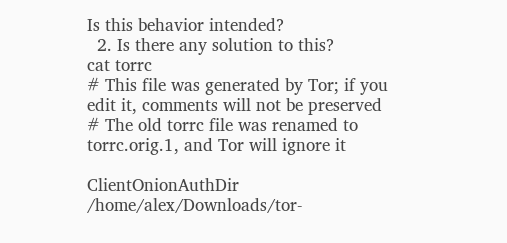Is this behavior intended?
  2. Is there any solution to this?
cat torrc
# This file was generated by Tor; if you edit it, comments will not be preserved
# The old torrc file was renamed to torrc.orig.1, and Tor will ignore it

ClientOnionAuthDir /home/alex/Downloads/tor-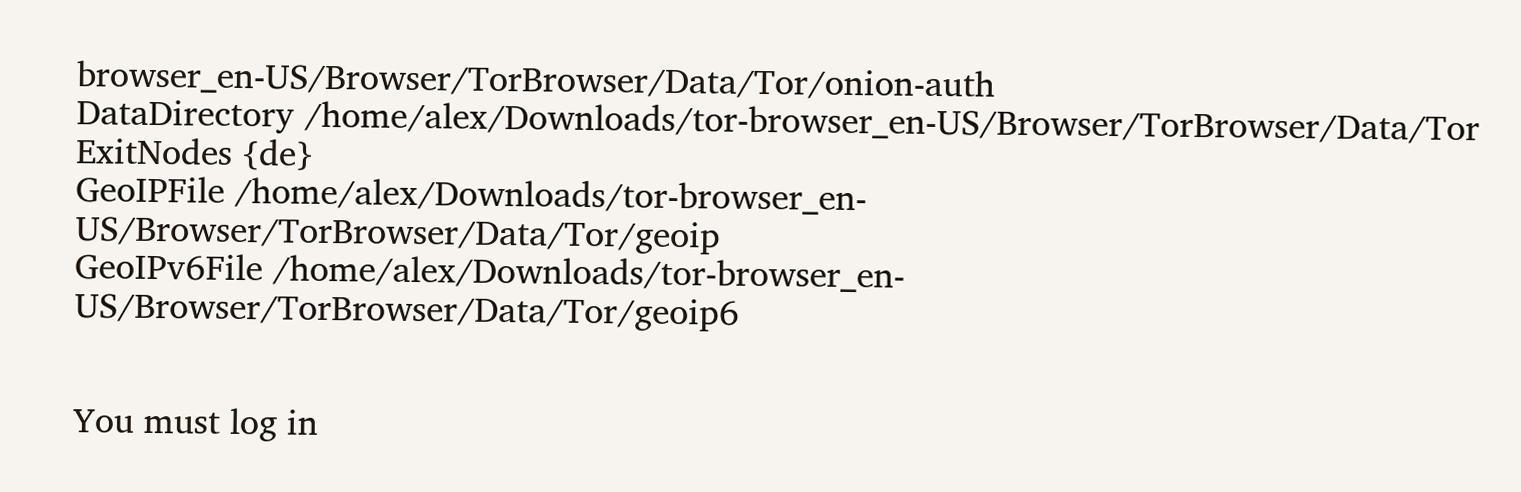browser_en-US/Browser/TorBrowser/Data/Tor/onion-auth
DataDirectory /home/alex/Downloads/tor-browser_en-US/Browser/TorBrowser/Data/Tor
ExitNodes {de}
GeoIPFile /home/alex/Downloads/tor-browser_en-US/Browser/TorBrowser/Data/Tor/geoip
GeoIPv6File /home/alex/Downloads/tor-browser_en-US/Browser/TorBrowser/Data/Tor/geoip6


You must log in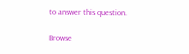to answer this question.

Browse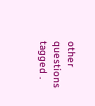other questions tagged .